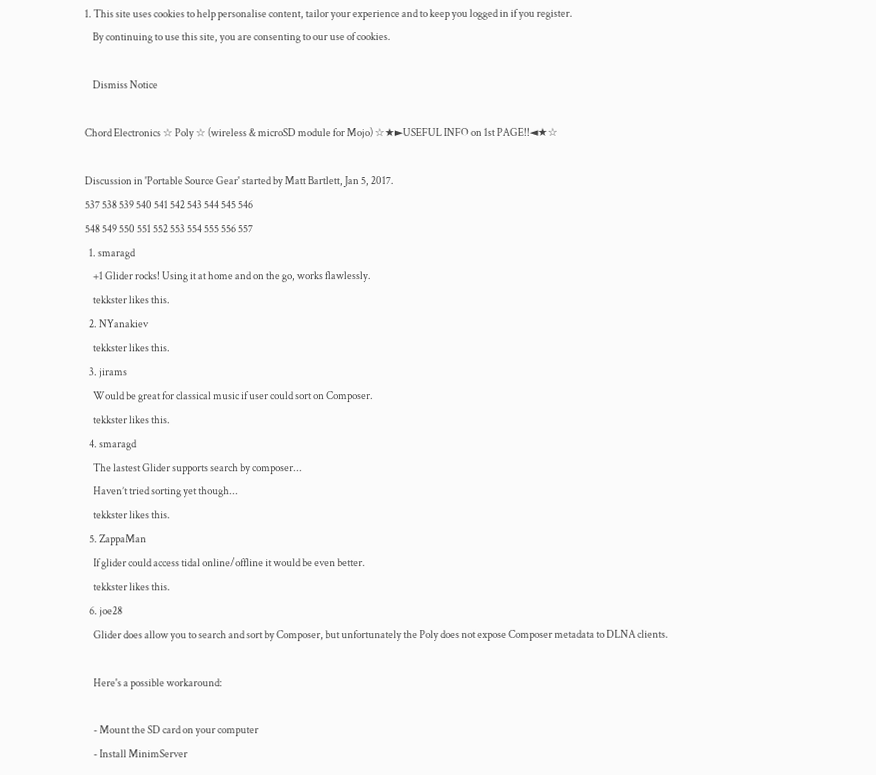1. This site uses cookies to help personalise content, tailor your experience and to keep you logged in if you register.
    By continuing to use this site, you are consenting to our use of cookies.

    Dismiss Notice

Chord Electronics ☆ Poly ☆ (wireless & microSD module for Mojo) ☆★►USEFUL INFO on 1st PAGE!!◄★☆

Discussion in 'Portable Source Gear' started by Matt Bartlett, Jan 5, 2017.
537 538 539 540 541 542 543 544 545 546
548 549 550 551 552 553 554 555 556 557
  1. smaragd
    +1 Glider rocks! Using it at home and on the go, works flawlessly.
    tekkster likes this.
  2. NYanakiev
    tekkster likes this.
  3. jirams
    Would be great for classical music if user could sort on Composer.
    tekkster likes this.
  4. smaragd
    The lastest Glider supports search by composer...
    Haven’t tried sorting yet though...
    tekkster likes this.
  5. ZappaMan
    If glider could access tidal online/offline it would be even better.
    tekkster likes this.
  6. joe28
    Glider does allow you to search and sort by Composer, but unfortunately the Poly does not expose Composer metadata to DLNA clients.

    Here's a possible workaround:

    - Mount the SD card on your computer
    - Install MinimServer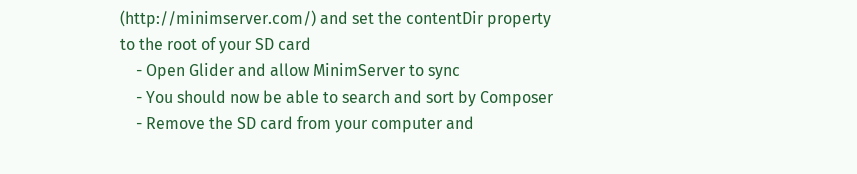(http://minimserver.com/) and set the contentDir property to the root of your SD card
    - Open Glider and allow MinimServer to sync
    - You should now be able to search and sort by Composer
    - Remove the SD card from your computer and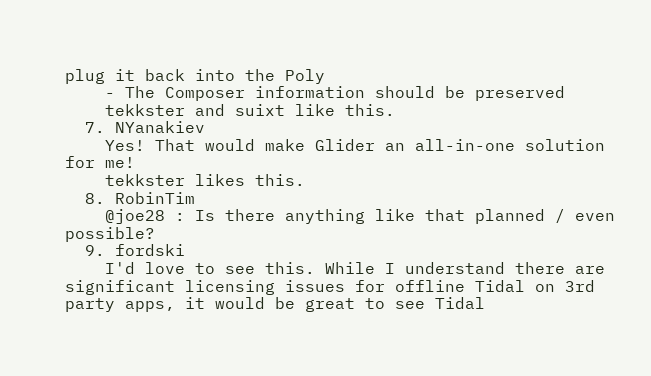plug it back into the Poly
    - The Composer information should be preserved
    tekkster and suixt like this.
  7. NYanakiev
    Yes! That would make Glider an all-in-one solution for me!
    tekkster likes this.
  8. RobinTim
    @joe28 : Is there anything like that planned / even possible?
  9. fordski
    I'd love to see this. While I understand there are significant licensing issues for offline Tidal on 3rd party apps, it would be great to see Tidal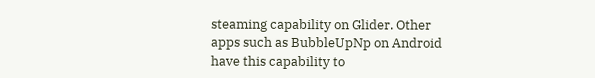steaming capability on Glider. Other apps such as BubbleUpNp on Android have this capability to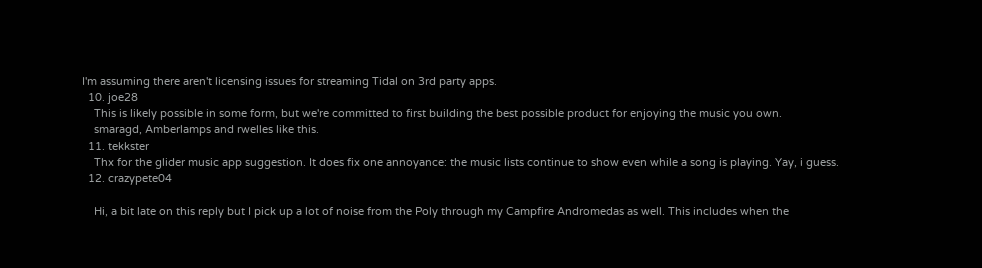I'm assuming there aren't licensing issues for streaming Tidal on 3rd party apps.
  10. joe28
    This is likely possible in some form, but we're committed to first building the best possible product for enjoying the music you own.
    smaragd, Amberlamps and rwelles like this.
  11. tekkster
    Thx for the glider music app suggestion. It does fix one annoyance: the music lists continue to show even while a song is playing. Yay, i guess.
  12. crazypete04

    Hi, a bit late on this reply but I pick up a lot of noise from the Poly through my Campfire Andromedas as well. This includes when the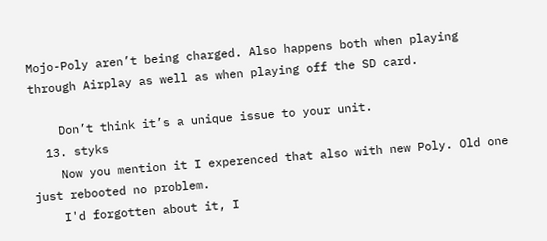Mojo-Poly aren’t being charged. Also happens both when playing through Airplay as well as when playing off the SD card.

    Don’t think it’s a unique issue to your unit.
  13. styks
    Now you mention it I experenced that also with new Poly. Old one just rebooted no problem.
    I'd forgotten about it, I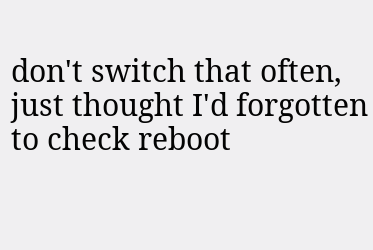don't switch that often, just thought I'd forgotten to check reboot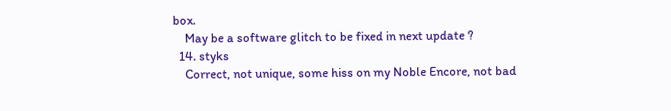box.
    May be a software glitch to be fixed in next update ?
  14. styks
    Correct, not unique, some hiss on my Noble Encore, not bad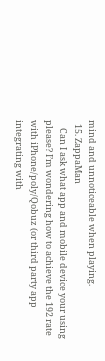mind and unnoticeable when playing.
  15. ZappaMan
    Can I ask what app and mobile device your using please? I’m wondering how to achieve the 192 rate with iPhone/poly/Qobuz (or third party app integrating with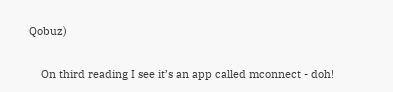Qobuz)

    On third reading I see it’s an app called mconnect - doh!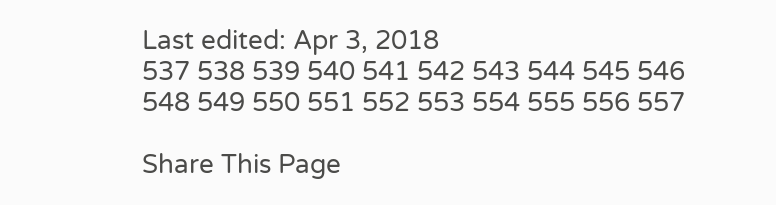Last edited: Apr 3, 2018
537 538 539 540 541 542 543 544 545 546
548 549 550 551 552 553 554 555 556 557

Share This Page